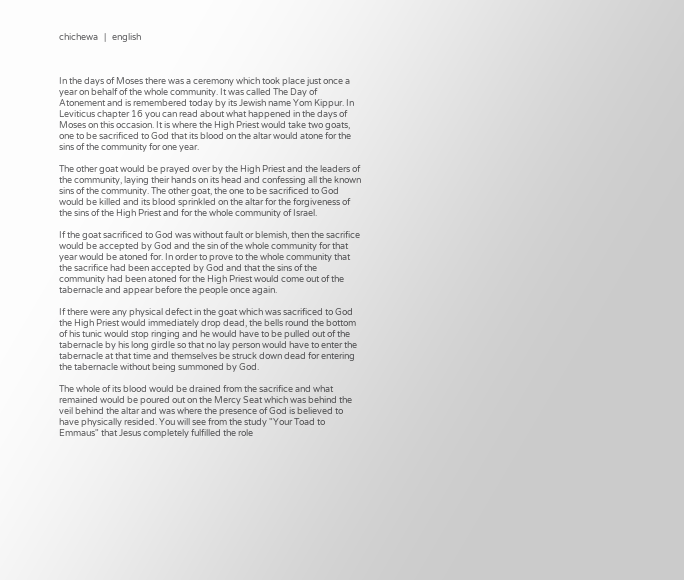chichewa   |   english



In the days of Moses there was a ceremony which took place just once a year on behalf of the whole community. It was called The Day of Atonement and is remembered today by its Jewish name Yom Kippur. In Leviticus chapter 16 you can read about what happened in the days of Moses on this occasion. It is where the High Priest would take two goats, one to be sacrificed to God that its blood on the altar would atone for the sins of the community for one year.

The other goat would be prayed over by the High Priest and the leaders of the community, laying their hands on its head and confessing all the known sins of the community. The other goat, the one to be sacrificed to God would be killed and its blood sprinkled on the altar for the forgiveness of the sins of the High Priest and for the whole community of Israel.

If the goat sacrificed to God was without fault or blemish, then the sacrifice would be accepted by God and the sin of the whole community for that year would be atoned for. In order to prove to the whole community that the sacrifice had been accepted by God and that the sins of the community had been atoned for the High Priest would come out of the tabernacle and appear before the people once again.

If there were any physical defect in the goat which was sacrificed to God the High Priest would immediately drop dead, the bells round the bottom of his tunic would stop ringing and he would have to be pulled out of the tabernacle by his long girdle so that no lay person would have to enter the tabernacle at that time and themselves be struck down dead for entering the tabernacle without being summoned by God.

The whole of its blood would be drained from the sacrifice and what remained would be poured out on the Mercy Seat which was behind the veil behind the altar and was where the presence of God is believed to have physically resided. You will see from the study "Your Toad to Emmaus" that Jesus completely fulfilled the role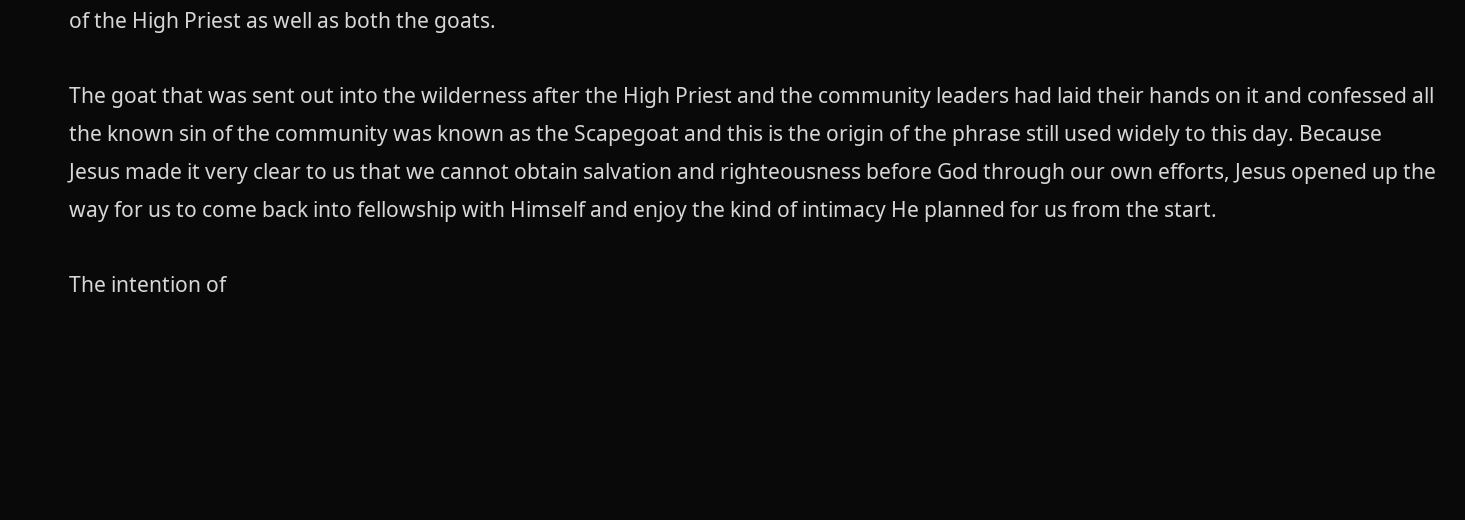of the High Priest as well as both the goats.

The goat that was sent out into the wilderness after the High Priest and the community leaders had laid their hands on it and confessed all the known sin of the community was known as the Scapegoat and this is the origin of the phrase still used widely to this day. Because Jesus made it very clear to us that we cannot obtain salvation and righteousness before God through our own efforts, Jesus opened up the way for us to come back into fellowship with Himself and enjoy the kind of intimacy He planned for us from the start.

The intention of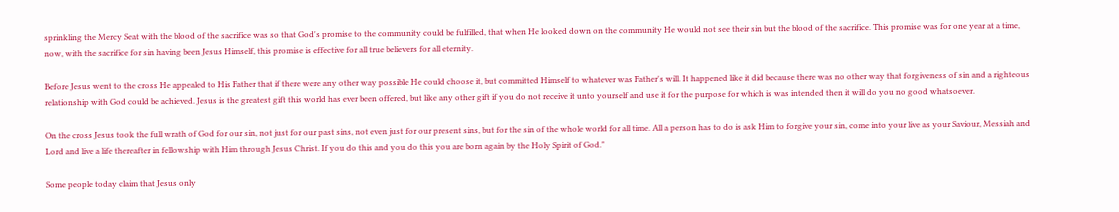sprinkling the Mercy Seat with the blood of the sacrifice was so that God's promise to the community could be fulfilled, that when He looked down on the community He would not see their sin but the blood of the sacrifice. This promise was for one year at a time, now, with the sacrifice for sin having been Jesus Himself, this promise is effective for all true believers for all eternity.

Before Jesus went to the cross He appealed to His Father that if there were any other way possible He could choose it, but committed Himself to whatever was Father's will. It happened like it did because there was no other way that forgiveness of sin and a righteous relationship with God could be achieved. Jesus is the greatest gift this world has ever been offered, but like any other gift if you do not receive it unto yourself and use it for the purpose for which is was intended then it will do you no good whatsoever.

On the cross Jesus took the full wrath of God for our sin, not just for our past sins, not even just for our present sins, but for the sin of the whole world for all time. All a person has to do is ask Him to forgive your sin, come into your live as your Saviour, Messiah and Lord and live a life thereafter in fellowship with Him through Jesus Christ. If you do this and you do this you are born again by the Holy Spirit of God."

Some people today claim that Jesus only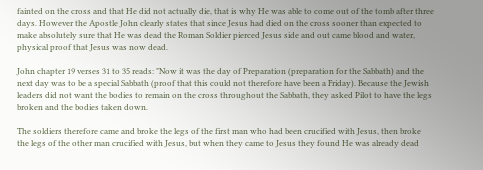fainted on the cross and that He did not actually die, that is why He was able to come out of the tomb after three days. However the Apostle John clearly states that since Jesus had died on the cross sooner than expected to make absolutely sure that He was dead the Roman Soldier pierced Jesus side and out came blood and water, physical proof that Jesus was now dead.

John chapter 19 verses 31 to 35 reads: "Now it was the day of Preparation (preparation for the Sabbath) and the next day was to be a special Sabbath (proof that this could not therefore have been a Friday). Because the Jewish leaders did not want the bodies to remain on the cross throughout the Sabbath, they asked Pilot to have the legs broken and the bodies taken down.

The soldiers therefore came and broke the legs of the first man who had been crucified with Jesus, then broke the legs of the other man crucified with Jesus, but when they came to Jesus they found He was already dead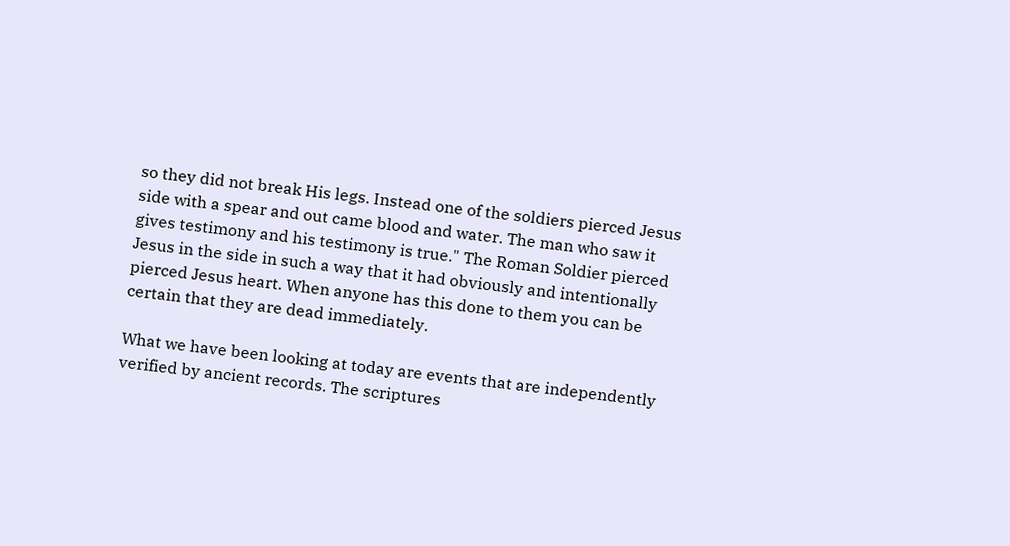so they did not break His legs. Instead one of the soldiers pierced Jesus side with a spear and out came blood and water. The man who saw it gives testimony and his testimony is true." The Roman Soldier pierced Jesus in the side in such a way that it had obviously and intentionally pierced Jesus heart. When anyone has this done to them you can be certain that they are dead immediately.

What we have been looking at today are events that are independently verified by ancient records. The scriptures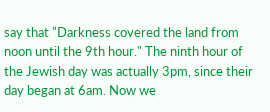say that "Darkness covered the land from noon until the 9th hour." The ninth hour of the Jewish day was actually 3pm, since their day began at 6am. Now we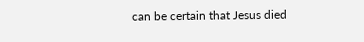can be certain that Jesus died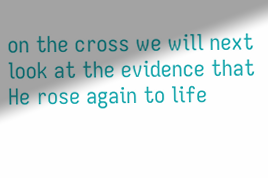on the cross we will next look at the evidence that He rose again to life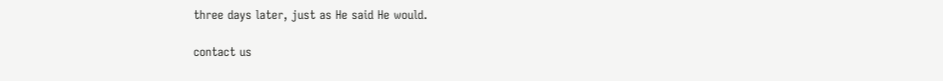three days later, just as He said He would.

contact us